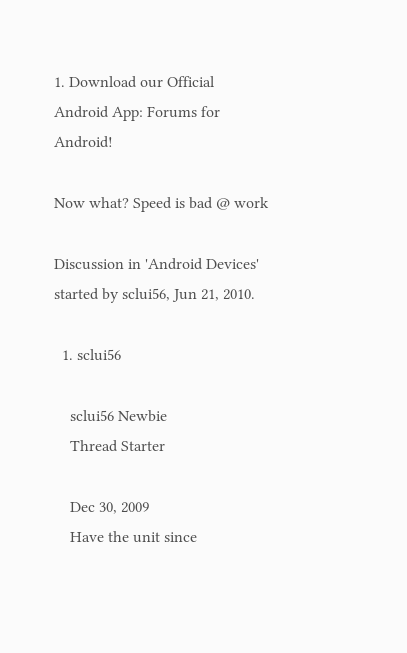1. Download our Official Android App: Forums for Android!

Now what? Speed is bad @ work

Discussion in 'Android Devices' started by sclui56, Jun 21, 2010.

  1. sclui56

    sclui56 Newbie
    Thread Starter

    Dec 30, 2009
    Have the unit since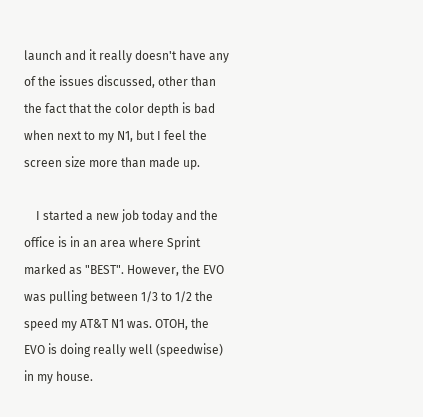launch and it really doesn't have any of the issues discussed, other than the fact that the color depth is bad when next to my N1, but I feel the screen size more than made up.

    I started a new job today and the office is in an area where Sprint marked as "BEST". However, the EVO was pulling between 1/3 to 1/2 the speed my AT&T N1 was. OTOH, the EVO is doing really well (speedwise) in my house.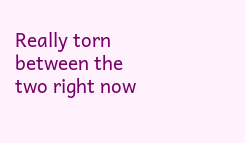Really torn between the two right now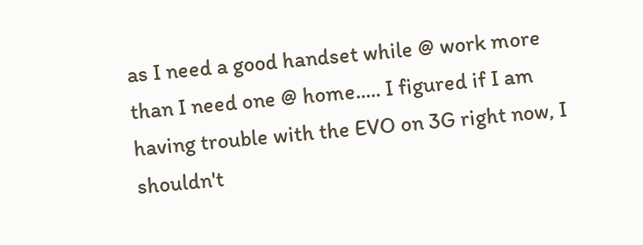as I need a good handset while @ work more than I need one @ home..... I figured if I am having trouble with the EVO on 3G right now, I shouldn't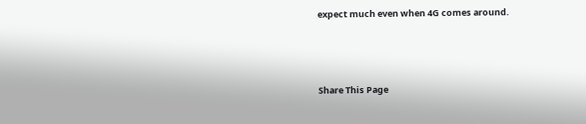expect much even when 4G comes around.



Share This Page